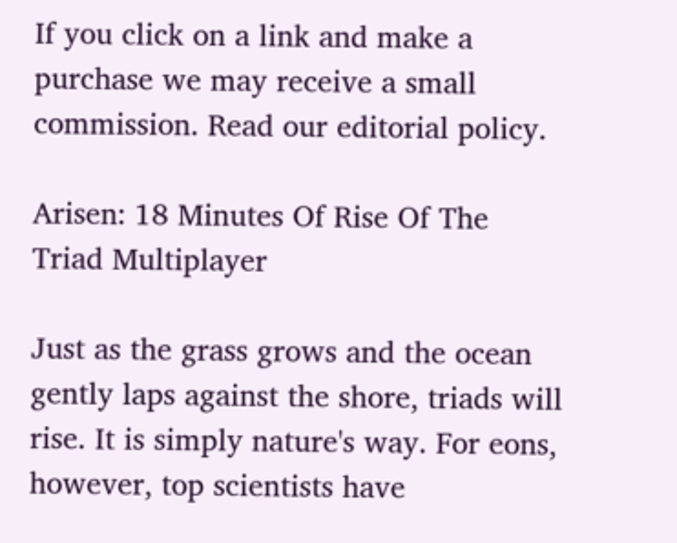If you click on a link and make a purchase we may receive a small commission. Read our editorial policy.

Arisen: 18 Minutes Of Rise Of The Triad Multiplayer

Just as the grass grows and the ocean gently laps against the shore, triads will rise. It is simply nature's way. For eons, however, top scientists have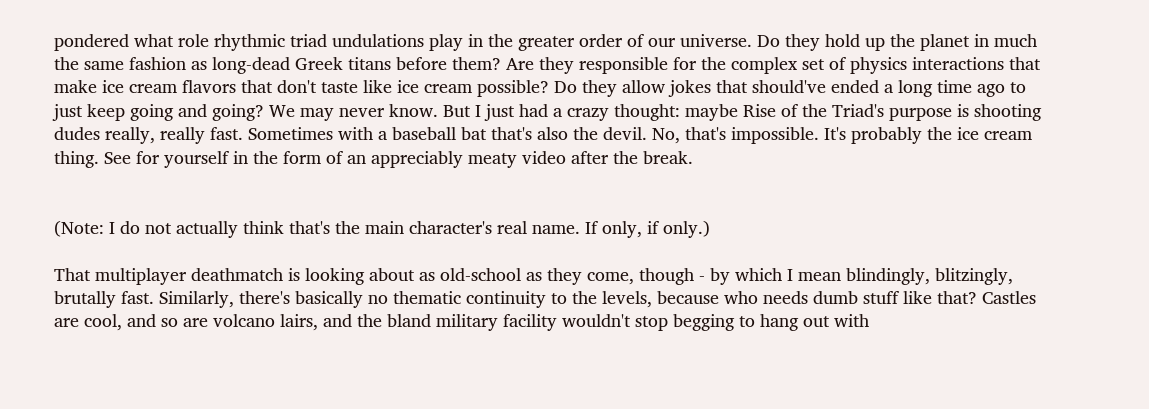pondered what role rhythmic triad undulations play in the greater order of our universe. Do they hold up the planet in much the same fashion as long-dead Greek titans before them? Are they responsible for the complex set of physics interactions that make ice cream flavors that don't taste like ice cream possible? Do they allow jokes that should've ended a long time ago to just keep going and going? We may never know. But I just had a crazy thought: maybe Rise of the Triad's purpose is shooting dudes really, really fast. Sometimes with a baseball bat that's also the devil. No, that's impossible. It's probably the ice cream thing. See for yourself in the form of an appreciably meaty video after the break.


(Note: I do not actually think that's the main character's real name. If only, if only.)

That multiplayer deathmatch is looking about as old-school as they come, though - by which I mean blindingly, blitzingly, brutally fast. Similarly, there's basically no thematic continuity to the levels, because who needs dumb stuff like that? Castles are cool, and so are volcano lairs, and the bland military facility wouldn't stop begging to hang out with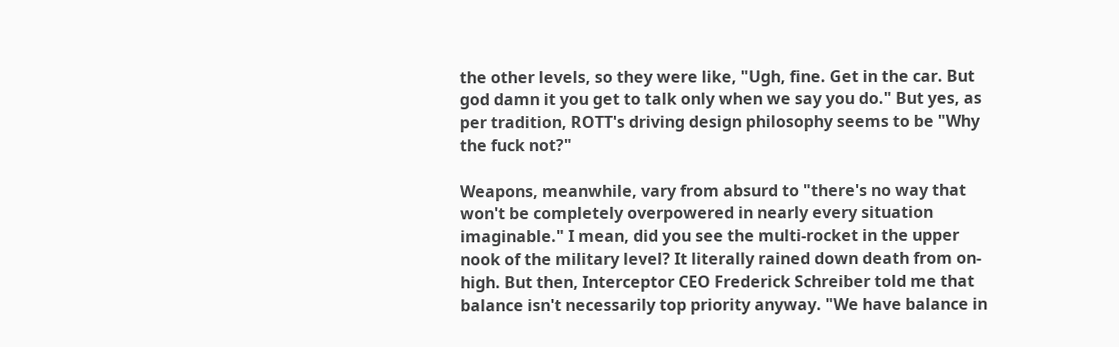the other levels, so they were like, "Ugh, fine. Get in the car. But god damn it you get to talk only when we say you do." But yes, as per tradition, ROTT's driving design philosophy seems to be "Why the fuck not?"

Weapons, meanwhile, vary from absurd to "there's no way that won't be completely overpowered in nearly every situation imaginable." I mean, did you see the multi-rocket in the upper nook of the military level? It literally rained down death from on-high. But then, Interceptor CEO Frederick Schreiber told me that balance isn't necessarily top priority anyway. "We have balance in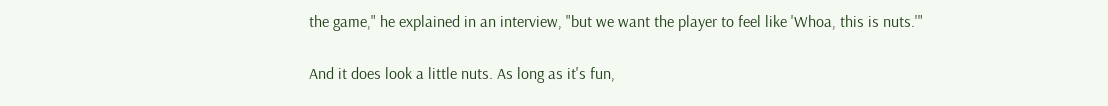the game," he explained in an interview, "but we want the player to feel like 'Whoa, this is nuts.'"

And it does look a little nuts. As long as it's fun,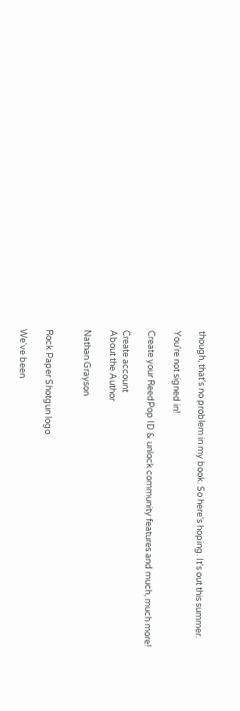though, that's no problem in my book. So here's hoping. It's out this summer.

You're not signed in!

Create your ReedPop ID & unlock community features and much, much more!

Create account
About the Author

Nathan Grayson


Rock Paper Shotgun logo

We've been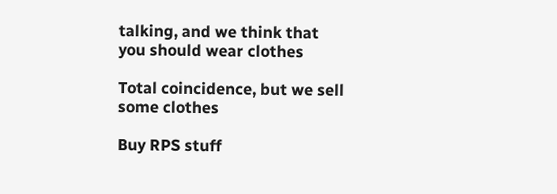talking, and we think that you should wear clothes

Total coincidence, but we sell some clothes

Buy RPS stuff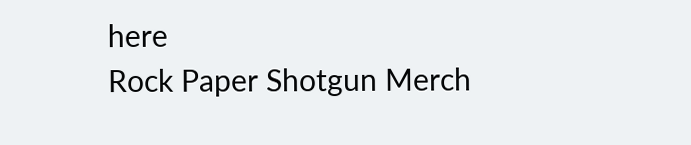here
Rock Paper Shotgun Merch